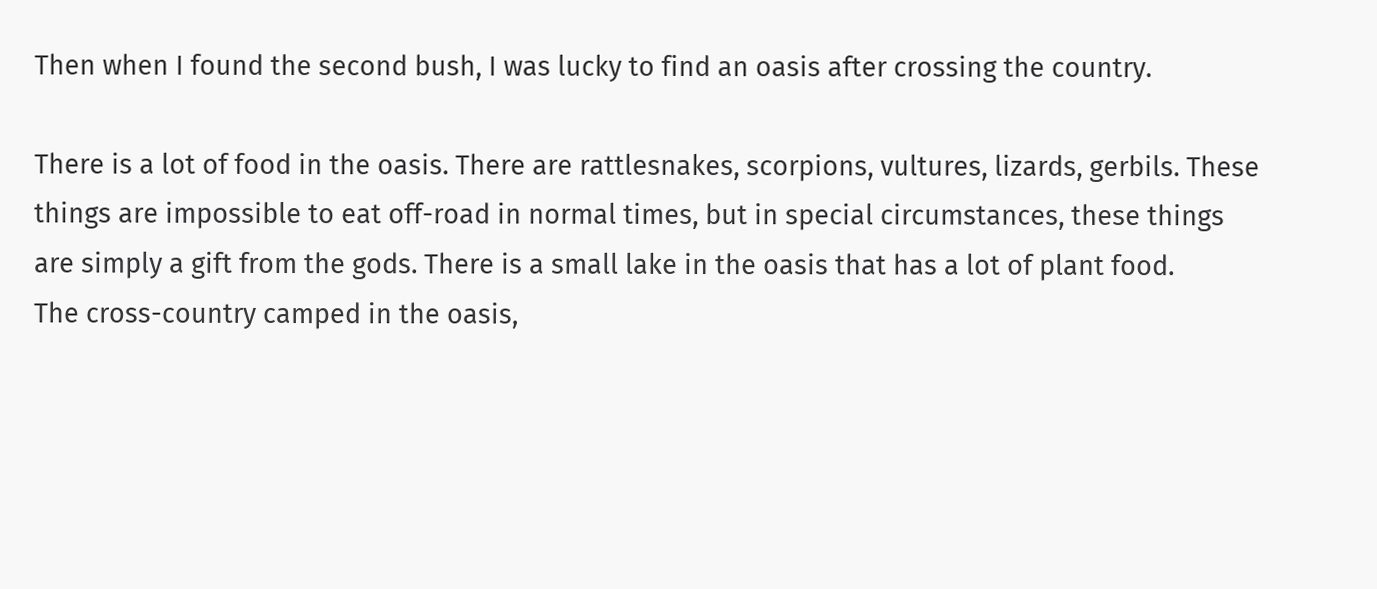Then when I found the second bush, I was lucky to find an oasis after crossing the country.

There is a lot of food in the oasis. There are rattlesnakes, scorpions, vultures, lizards, gerbils. These things are impossible to eat off-road in normal times, but in special circumstances, these things are simply a gift from the gods. There is a small lake in the oasis that has a lot of plant food.
The cross-country camped in the oasis,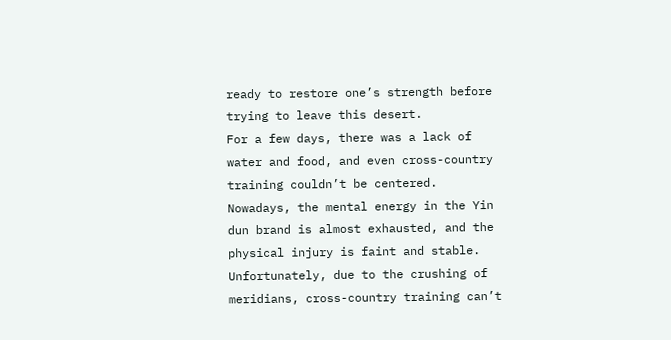ready to restore one’s strength before trying to leave this desert.
For a few days, there was a lack of water and food, and even cross-country training couldn’t be centered. Nowadays, the mental energy in the Yin dun brand is almost exhausted, and the physical injury is faint and stable. Unfortunately, due to the crushing of meridians, cross-country training can’t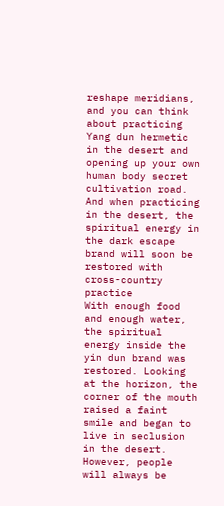reshape meridians, and you can think about practicing Yang dun hermetic in the desert and opening up your own human body secret cultivation road.
And when practicing in the desert, the spiritual energy in the dark escape brand will soon be restored with cross-country practice
With enough food and enough water, the spiritual energy inside the yin dun brand was restored. Looking at the horizon, the corner of the mouth raised a faint smile and began to live in seclusion in the desert.
However, people will always be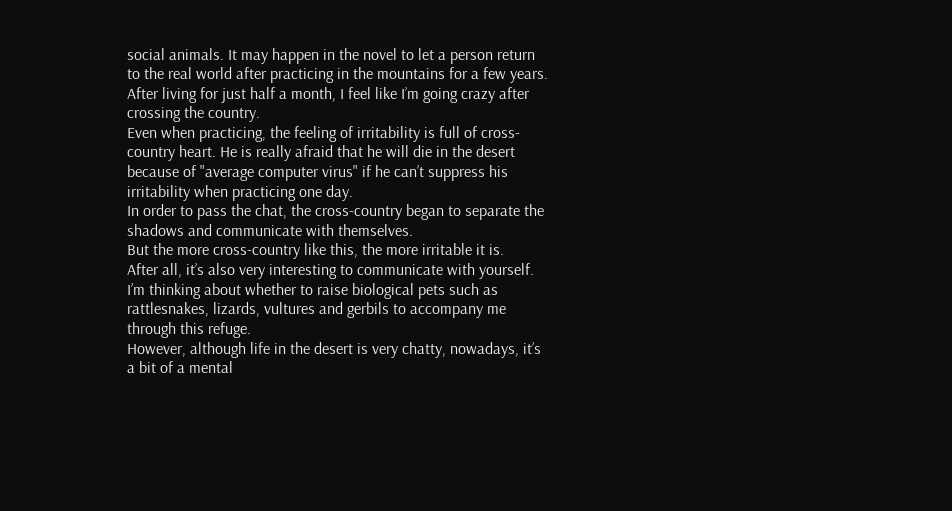social animals. It may happen in the novel to let a person return to the real world after practicing in the mountains for a few years.
After living for just half a month, I feel like I’m going crazy after crossing the country.
Even when practicing, the feeling of irritability is full of cross-country heart. He is really afraid that he will die in the desert because of "average computer virus" if he can’t suppress his irritability when practicing one day.
In order to pass the chat, the cross-country began to separate the shadows and communicate with themselves.
But the more cross-country like this, the more irritable it is.
After all, it’s also very interesting to communicate with yourself. I’m thinking about whether to raise biological pets such as rattlesnakes, lizards, vultures and gerbils to accompany me through this refuge.
However, although life in the desert is very chatty, nowadays, it’s a bit of a mental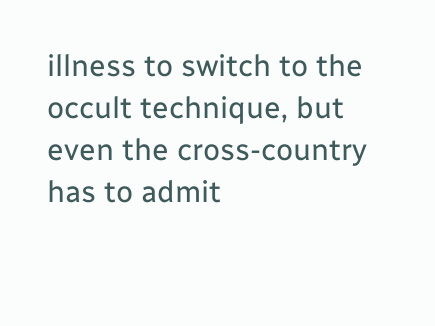illness to switch to the occult technique, but even the cross-country has to admit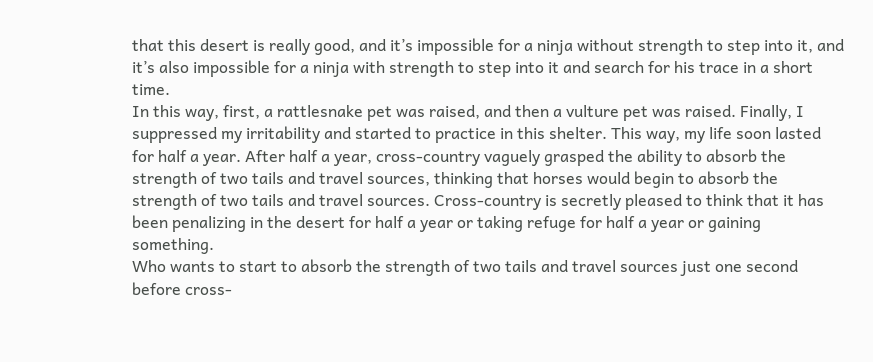that this desert is really good, and it’s impossible for a ninja without strength to step into it, and it’s also impossible for a ninja with strength to step into it and search for his trace in a short time.
In this way, first, a rattlesnake pet was raised, and then a vulture pet was raised. Finally, I suppressed my irritability and started to practice in this shelter. This way, my life soon lasted for half a year. After half a year, cross-country vaguely grasped the ability to absorb the strength of two tails and travel sources, thinking that horses would begin to absorb the strength of two tails and travel sources. Cross-country is secretly pleased to think that it has been penalizing in the desert for half a year or taking refuge for half a year or gaining something.
Who wants to start to absorb the strength of two tails and travel sources just one second before cross-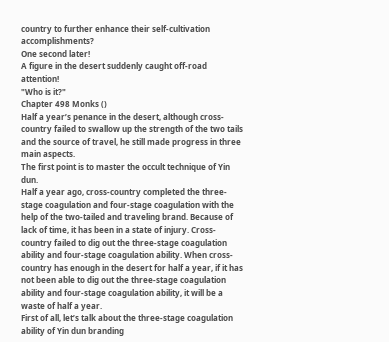country to further enhance their self-cultivation accomplishments?
One second later!
A figure in the desert suddenly caught off-road attention!
"Who is it?"
Chapter 498 Monks ()
Half a year’s penance in the desert, although cross-country failed to swallow up the strength of the two tails and the source of travel, he still made progress in three main aspects.
The first point is to master the occult technique of Yin dun.
Half a year ago, cross-country completed the three-stage coagulation and four-stage coagulation with the help of the two-tailed and traveling brand. Because of lack of time, it has been in a state of injury. Cross-country failed to dig out the three-stage coagulation ability and four-stage coagulation ability. When cross-country has enough in the desert for half a year, if it has not been able to dig out the three-stage coagulation ability and four-stage coagulation ability, it will be a waste of half a year.
First of all, let’s talk about the three-stage coagulation ability of Yin dun branding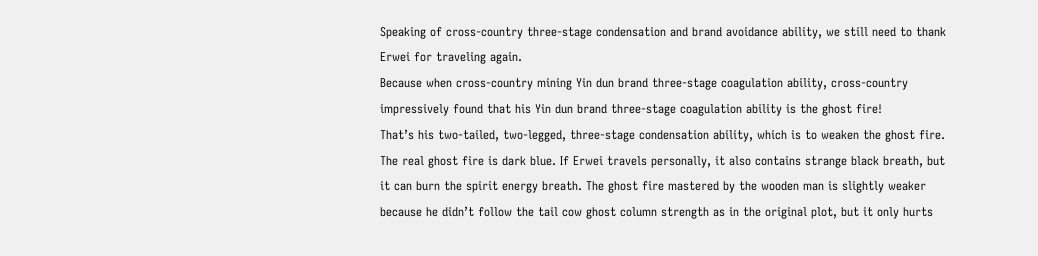Speaking of cross-country three-stage condensation and brand avoidance ability, we still need to thank Erwei for traveling again.
Because when cross-country mining Yin dun brand three-stage coagulation ability, cross-country impressively found that his Yin dun brand three-stage coagulation ability is the ghost fire!
That’s his two-tailed, two-legged, three-stage condensation ability, which is to weaken the ghost fire.
The real ghost fire is dark blue. If Erwei travels personally, it also contains strange black breath, but it can burn the spirit energy breath. The ghost fire mastered by the wooden man is slightly weaker because he didn’t follow the tail cow ghost column strength as in the original plot, but it only hurts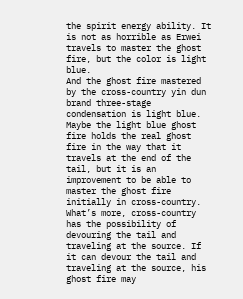the spirit energy ability. It is not as horrible as Erwei travels to master the ghost fire, but the color is light blue.
And the ghost fire mastered by the cross-country yin dun brand three-stage condensation is light blue.
Maybe the light blue ghost fire holds the real ghost fire in the way that it travels at the end of the tail, but it is an improvement to be able to master the ghost fire initially in cross-country. What’s more, cross-country has the possibility of devouring the tail and traveling at the source. If it can devour the tail and traveling at the source, his ghost fire may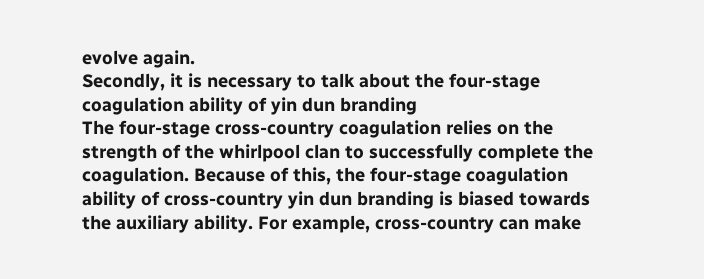evolve again.
Secondly, it is necessary to talk about the four-stage coagulation ability of yin dun branding
The four-stage cross-country coagulation relies on the strength of the whirlpool clan to successfully complete the coagulation. Because of this, the four-stage coagulation ability of cross-country yin dun branding is biased towards the auxiliary ability. For example, cross-country can make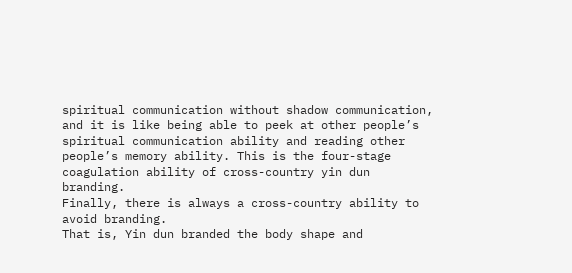spiritual communication without shadow communication, and it is like being able to peek at other people’s spiritual communication ability and reading other people’s memory ability. This is the four-stage coagulation ability of cross-country yin dun branding.
Finally, there is always a cross-country ability to avoid branding.
That is, Yin dun branded the body shape and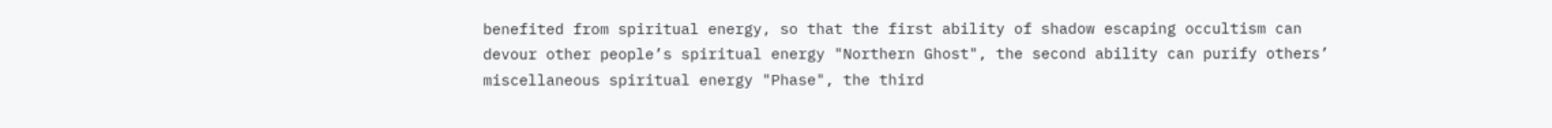benefited from spiritual energy, so that the first ability of shadow escaping occultism can devour other people’s spiritual energy "Northern Ghost", the second ability can purify others’ miscellaneous spiritual energy "Phase", the third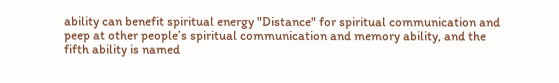ability can benefit spiritual energy "Distance" for spiritual communication and peep at other people’s spiritual communication and memory ability, and the fifth ability is named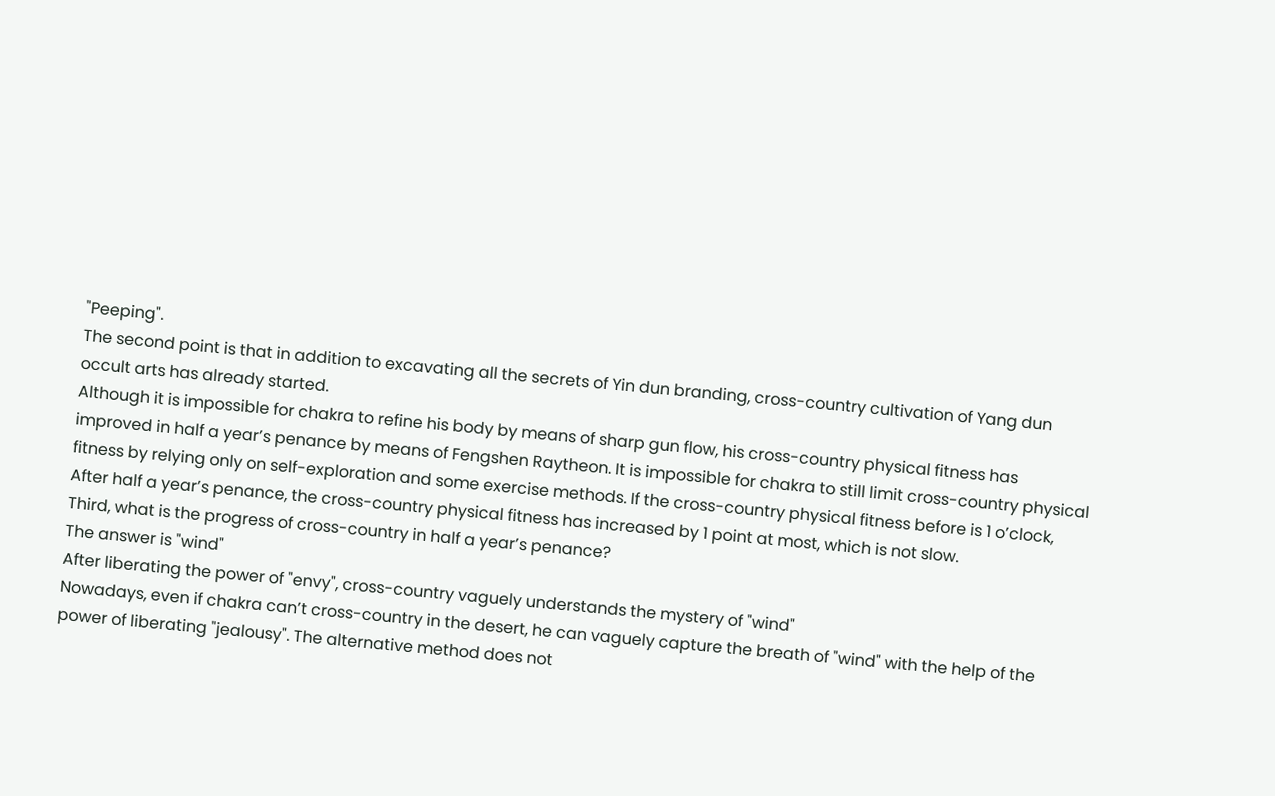"Peeping".
The second point is that in addition to excavating all the secrets of Yin dun branding, cross-country cultivation of Yang dun occult arts has already started.
Although it is impossible for chakra to refine his body by means of sharp gun flow, his cross-country physical fitness has improved in half a year’s penance by means of Fengshen Raytheon. It is impossible for chakra to still limit cross-country physical fitness by relying only on self-exploration and some exercise methods. If the cross-country physical fitness before is 1 o’clock,
After half a year’s penance, the cross-country physical fitness has increased by 1 point at most, which is not slow.
Third, what is the progress of cross-country in half a year’s penance?
The answer is "wind"
After liberating the power of "envy", cross-country vaguely understands the mystery of "wind"
Nowadays, even if chakra can’t cross-country in the desert, he can vaguely capture the breath of "wind" with the help of the power of liberating "jealousy". The alternative method does not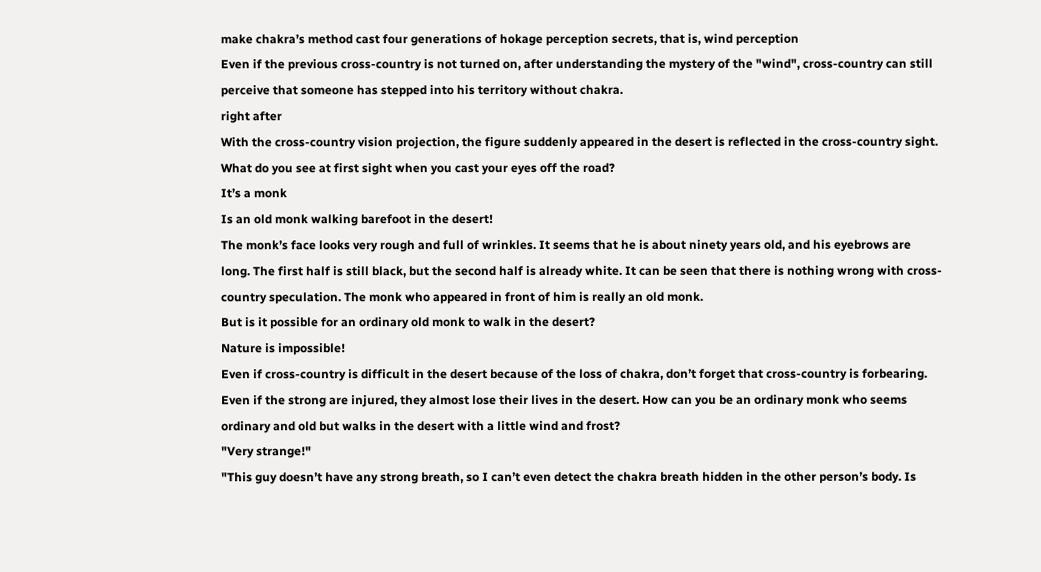make chakra’s method cast four generations of hokage perception secrets, that is, wind perception
Even if the previous cross-country is not turned on, after understanding the mystery of the "wind", cross-country can still perceive that someone has stepped into his territory without chakra.
right after
With the cross-country vision projection, the figure suddenly appeared in the desert is reflected in the cross-country sight.
What do you see at first sight when you cast your eyes off the road?
It’s a monk
Is an old monk walking barefoot in the desert!
The monk’s face looks very rough and full of wrinkles. It seems that he is about ninety years old, and his eyebrows are long. The first half is still black, but the second half is already white. It can be seen that there is nothing wrong with cross-country speculation. The monk who appeared in front of him is really an old monk.
But is it possible for an ordinary old monk to walk in the desert?
Nature is impossible!
Even if cross-country is difficult in the desert because of the loss of chakra, don’t forget that cross-country is forbearing. Even if the strong are injured, they almost lose their lives in the desert. How can you be an ordinary monk who seems ordinary and old but walks in the desert with a little wind and frost?
"Very strange!"
"This guy doesn’t have any strong breath, so I can’t even detect the chakra breath hidden in the other person’s body. Is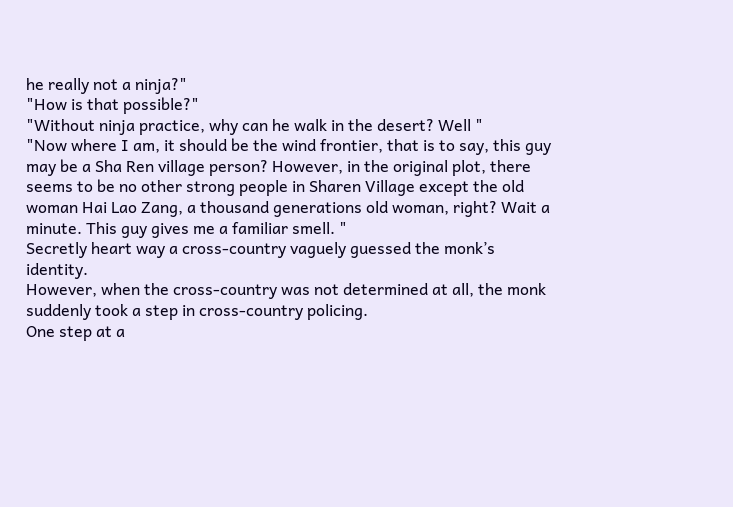he really not a ninja?"
"How is that possible?"
"Without ninja practice, why can he walk in the desert? Well "
"Now where I am, it should be the wind frontier, that is to say, this guy may be a Sha Ren village person? However, in the original plot, there seems to be no other strong people in Sharen Village except the old woman Hai Lao Zang, a thousand generations old woman, right? Wait a minute. This guy gives me a familiar smell. "
Secretly heart way a cross-country vaguely guessed the monk’s identity.
However, when the cross-country was not determined at all, the monk suddenly took a step in cross-country policing.
One step at a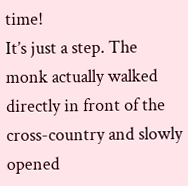time!
It’s just a step. The monk actually walked directly in front of the cross-country and slowly opened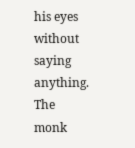his eyes without saying anything. The monk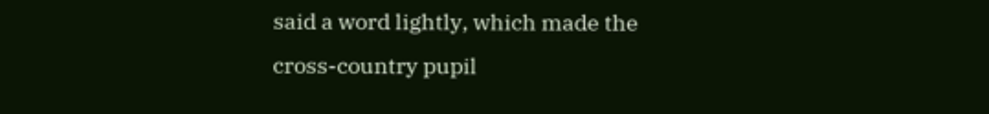said a word lightly, which made the cross-country pupil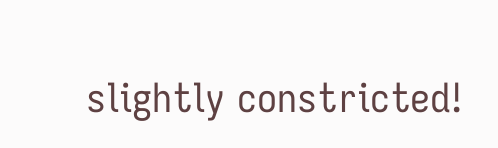slightly constricted!